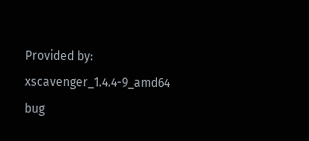Provided by: xscavenger_1.4.4-9_amd64 bug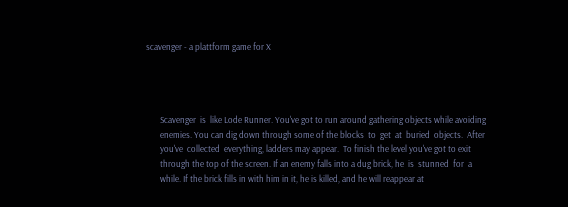scavenger - a plattform game for X




       Scavenger  is  like Lode Runner. You've got to run around gathering objects while avoiding
       enemies. You can dig down through some of the blocks  to  get  at  buried  objects.  After
       you've  collected  everything, ladders may appear.  To finish the level you've got to exit
       through the top of the screen. If an enemy falls into a dug brick, he  is  stunned  for  a
       while. If the brick fills in with him in it, he is killed, and he will reappear at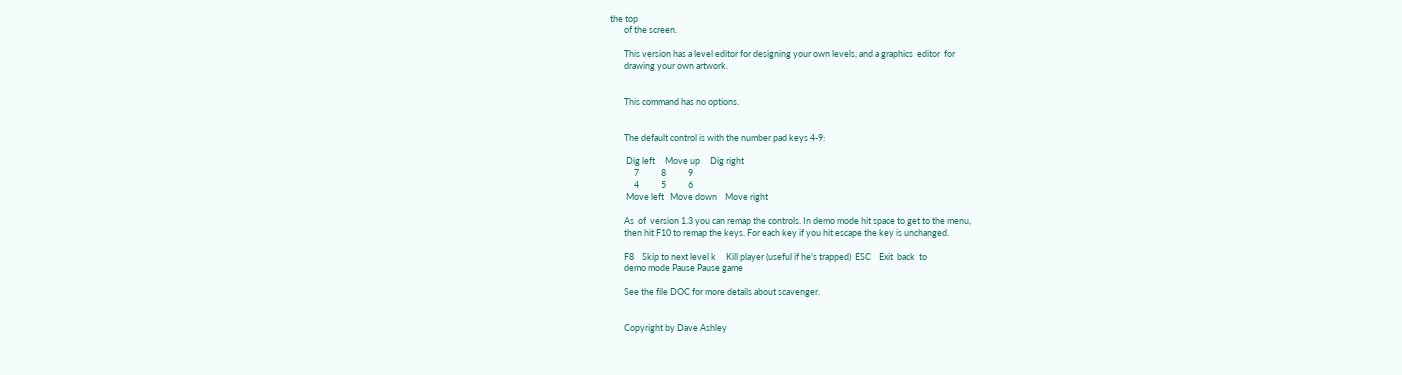the top
       of the screen.

       This version has a level editor for designing your own levels, and a graphics  editor  for
       drawing your own artwork.


       This command has no options.


       The default control is with the number pad keys 4-9:

        Dig left     Move up     Dig right
            7           8           9
            4           5           6
        Move left   Move down    Move right

       As  of  version 1.3 you can remap the controls. In demo mode hit space to get to the menu,
       then hit F10 to remap the keys. For each key if you hit escape the key is unchanged.

       F8    Skip to next level k     Kill player (useful if he's trapped)  ESC    Exit  back  to
       demo mode Pause Pause game

       See the file DOC for more details about scavenger.


       Copyright by Dave Ashley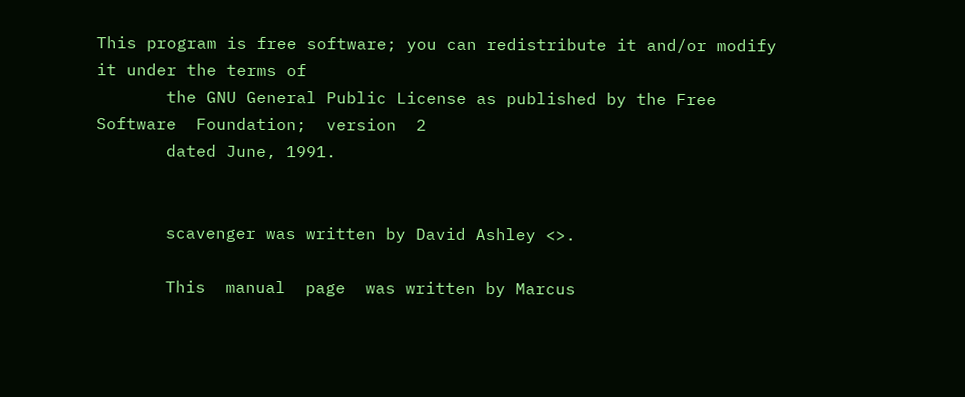This program is free software; you can redistribute it and/or modify it under the terms of
       the GNU General Public License as published by the Free  Software  Foundation;  version  2
       dated June, 1991.


       scavenger was written by David Ashley <>.

       This  manual  page  was written by Marcus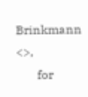Brinkmann <>,
       for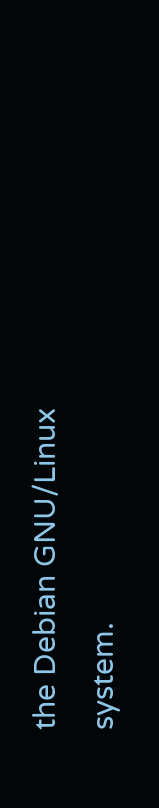the Debian GNU/Linux system.